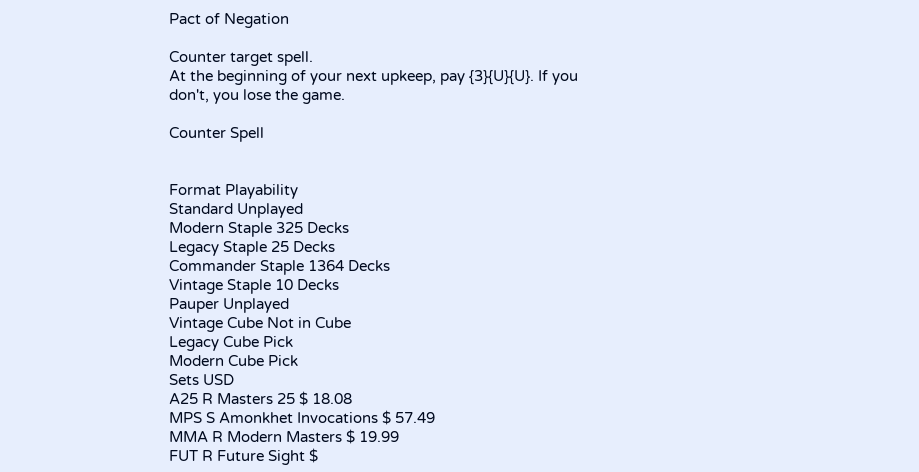Pact of Negation

Counter target spell.
At the beginning of your next upkeep, pay {3}{U}{U}. If you don't, you lose the game.

Counter Spell


Format Playability
Standard Unplayed
Modern Staple 325 Decks
Legacy Staple 25 Decks
Commander Staple 1364 Decks
Vintage Staple 10 Decks
Pauper Unplayed
Vintage Cube Not in Cube
Legacy Cube Pick
Modern Cube Pick
Sets USD
A25 R Masters 25 $ 18.08
MPS S Amonkhet Invocations $ 57.49
MMA R Modern Masters $ 19.99
FUT R Future Sight $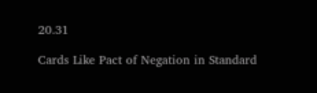20.31

Cards Like Pact of Negation in Standard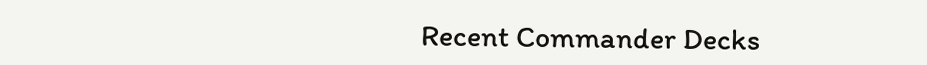Recent Commander Decks